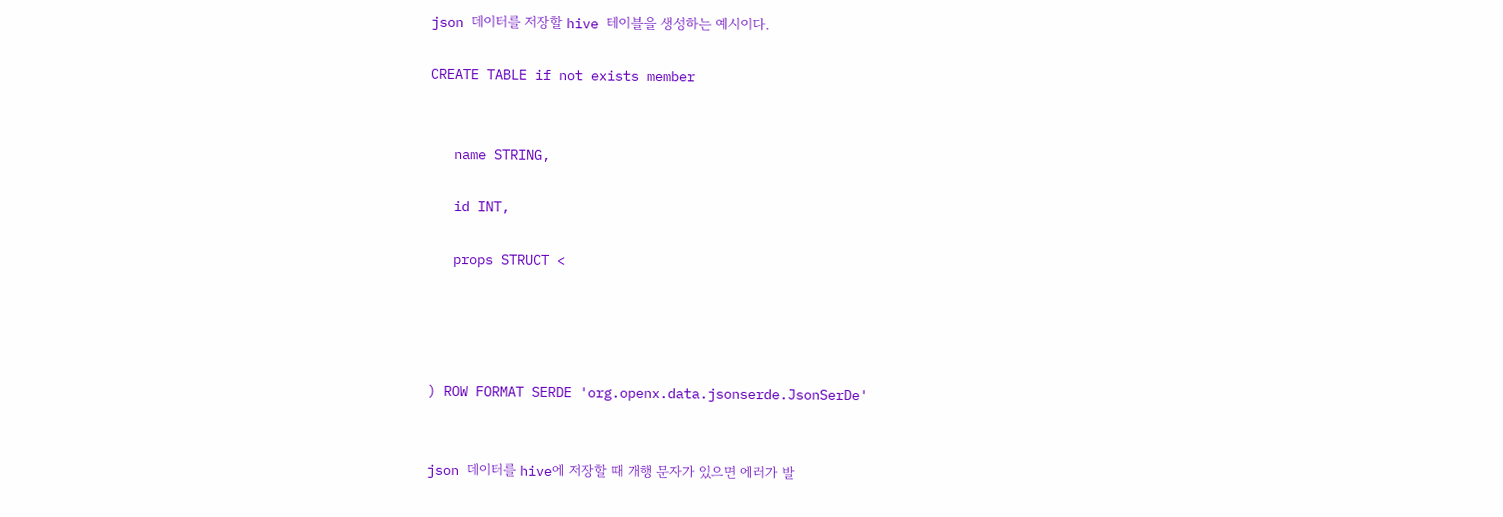json 데이터를 저장할 hive 테이블을 생성하는 예시이다.

CREATE TABLE if not exists member


   name STRING,

   id INT,

   props STRUCT <




) ROW FORMAT SERDE 'org.openx.data.jsonserde.JsonSerDe'


json 데이터를 hive에 저장할 때 개행 문자가 있으면 에러가 발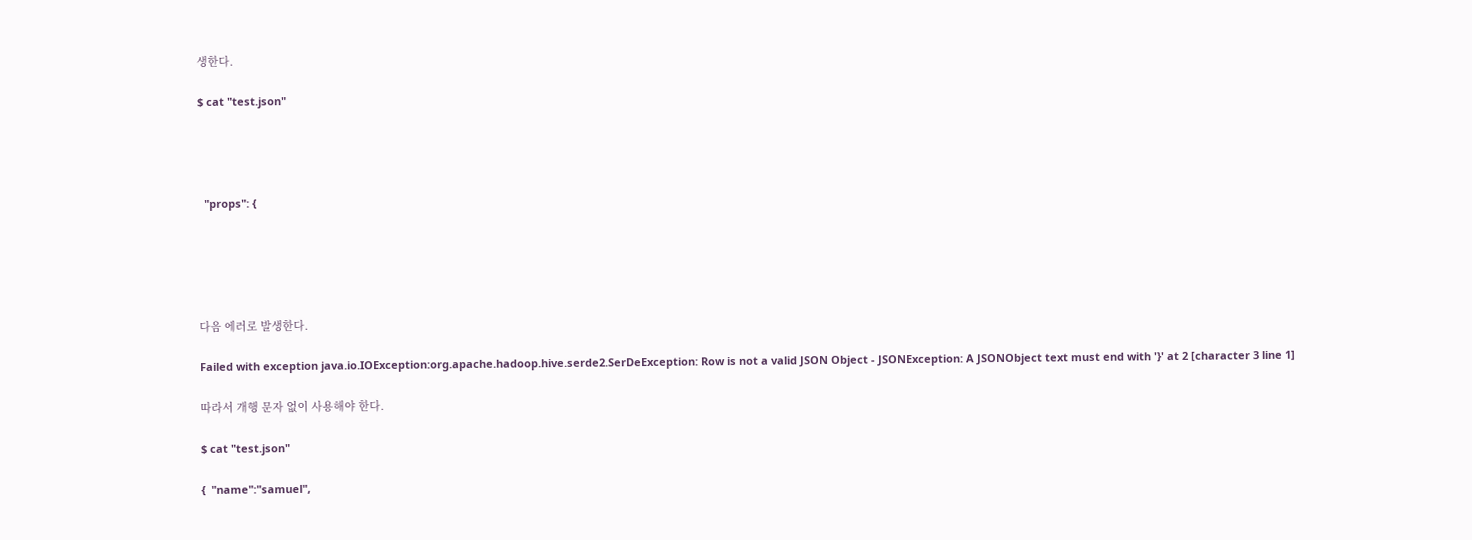생한다.

$ cat "test.json"




  "props": {





다음 에러로 발생한다.

Failed with exception java.io.IOException:org.apache.hadoop.hive.serde2.SerDeException: Row is not a valid JSON Object - JSONException: A JSONObject text must end with '}' at 2 [character 3 line 1]

따라서 개행 문자 없이 사용해야 한다.

$ cat "test.json"

{  "name":"samuel",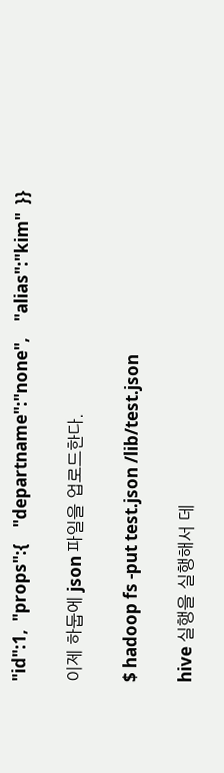"id":1,  "props":{    "departname":"none",    "alias":"kim"  }}

이제 하둡에 json 파일을 업로드한다.

$ hadoop fs -put test.json /lib/test.json

hive 실행을 실행해서 데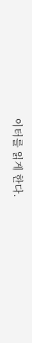이터를 읽게 한다.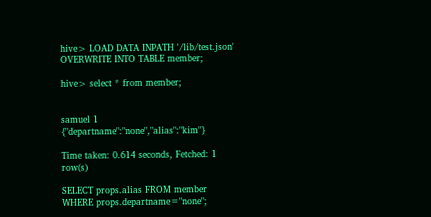hive> LOAD DATA INPATH '/lib/test.json' OVERWRITE INTO TABLE member;

hive> select * from member;


samuel 1 {"departname":"none","alias":"kim"}

Time taken: 0.614 seconds, Fetched: 1 row(s)

SELECT props.alias FROM member WHERE props.departname="none";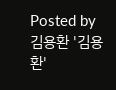Posted by 김용환 '김용환'